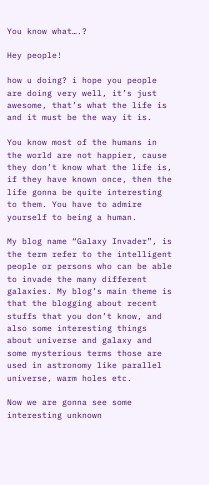You know what….?

Hey people!

how u doing? i hope you people are doing very well, it’s just awesome, that’s what the life is and it must be the way it is.

You know most of the humans in the world are not happier, cause they don’t know what the life is, if they have known once, then the life gonna be quite interesting to them. You have to admire yourself to being a human.

My blog name “Galaxy Invader”, is the term refer to the intelligent people or persons who can be able to invade the many different galaxies. My blog’s main theme is that the blogging about recent stuffs that you don’t know, and also some interesting things about universe and galaxy and some mysterious terms those are used in astronomy like parallel universe, warm holes etc.

Now we are gonna see some interesting unknown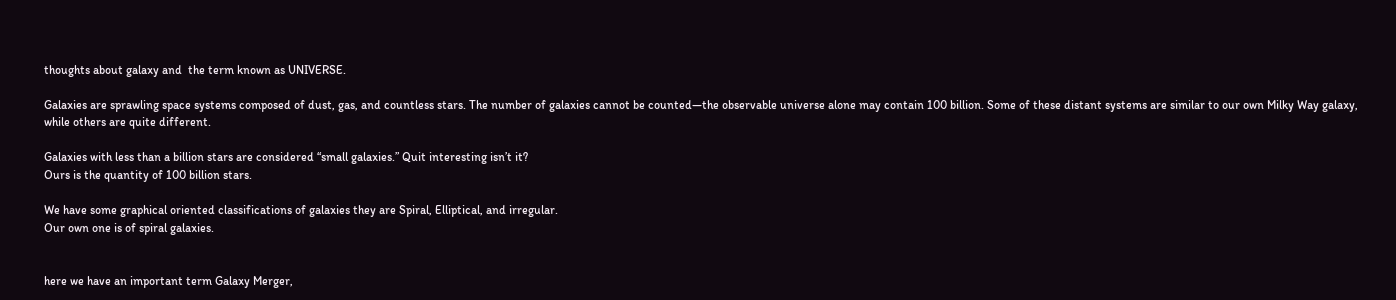thoughts about galaxy and  the term known as UNIVERSE.

Galaxies are sprawling space systems composed of dust, gas, and countless stars. The number of galaxies cannot be counted—the observable universe alone may contain 100 billion. Some of these distant systems are similar to our own Milky Way galaxy, while others are quite different.

Galaxies with less than a billion stars are considered “small galaxies.” Quit interesting isn’t it?
Ours is the quantity of 100 billion stars.

We have some graphical oriented classifications of galaxies they are Spiral, Elliptical, and irregular.
Our own one is of spiral galaxies.


here we have an important term Galaxy Merger,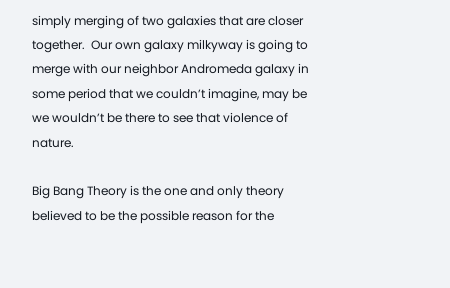simply merging of two galaxies that are closer together.  Our own galaxy milkyway is going to merge with our neighbor Andromeda galaxy in some period that we couldn’t imagine, may be we wouldn’t be there to see that violence of nature.

Big Bang Theory is the one and only theory believed to be the possible reason for the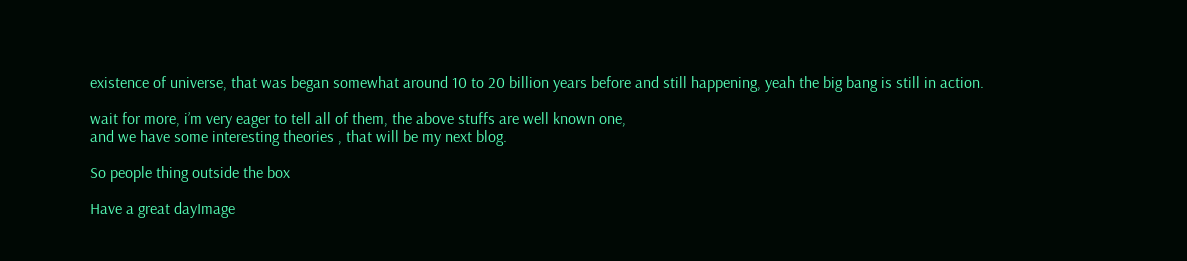existence of universe, that was began somewhat around 10 to 20 billion years before and still happening, yeah the big bang is still in action.

wait for more, i’m very eager to tell all of them, the above stuffs are well known one,
and we have some interesting theories , that will be my next blog.

So people thing outside the box

Have a great dayImage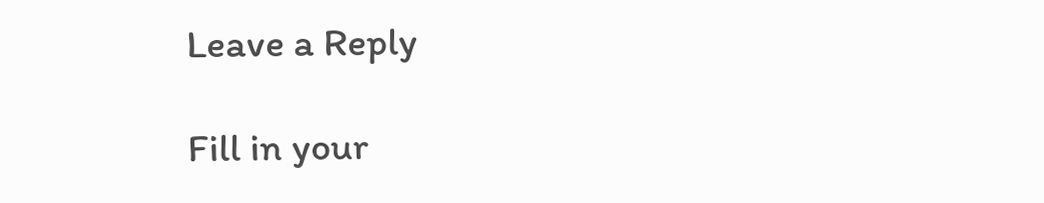Leave a Reply

Fill in your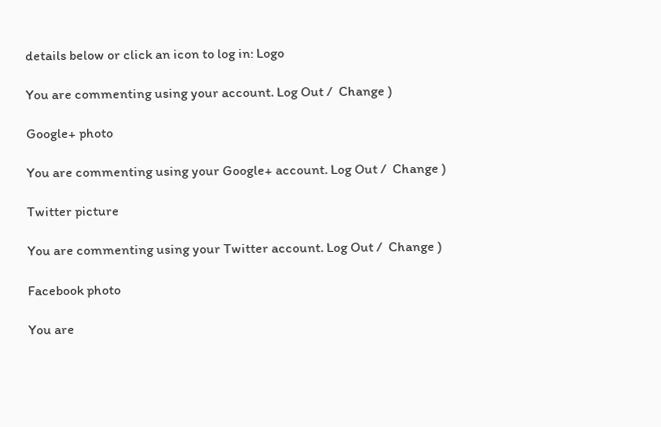details below or click an icon to log in: Logo

You are commenting using your account. Log Out /  Change )

Google+ photo

You are commenting using your Google+ account. Log Out /  Change )

Twitter picture

You are commenting using your Twitter account. Log Out /  Change )

Facebook photo

You are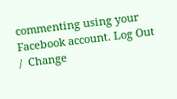commenting using your Facebook account. Log Out /  Change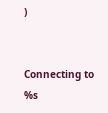)


Connecting to %s